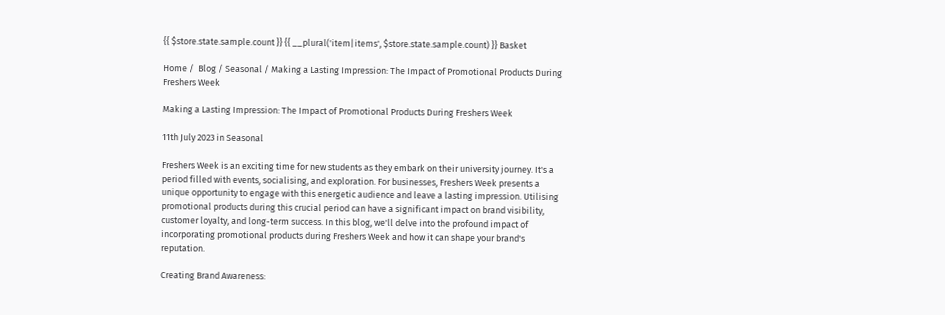{{ $store.state.sample.count }} {{ __plural('item|items', $store.state.sample.count) }} Basket

Home /  Blog / Seasonal / Making a Lasting Impression: The Impact of Promotional Products During Freshers Week

Making a Lasting Impression: The Impact of Promotional Products During Freshers Week

11th July 2023 in Seasonal

Freshers Week is an exciting time for new students as they embark on their university journey. It's a period filled with events, socialising, and exploration. For businesses, Freshers Week presents a unique opportunity to engage with this energetic audience and leave a lasting impression. Utilising promotional products during this crucial period can have a significant impact on brand visibility, customer loyalty, and long-term success. In this blog, we'll delve into the profound impact of incorporating promotional products during Freshers Week and how it can shape your brand's reputation.

Creating Brand Awareness: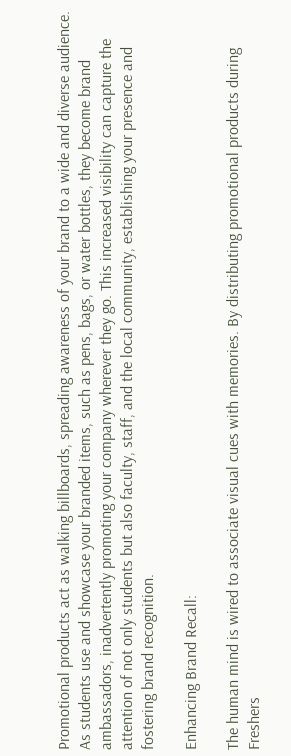Promotional products act as walking billboards, spreading awareness of your brand to a wide and diverse audience. As students use and showcase your branded items, such as pens, bags, or water bottles, they become brand ambassadors, inadvertently promoting your company wherever they go. This increased visibility can capture the attention of not only students but also faculty, staff, and the local community, establishing your presence and fostering brand recognition.

Enhancing Brand Recall:

The human mind is wired to associate visual cues with memories. By distributing promotional products during Freshers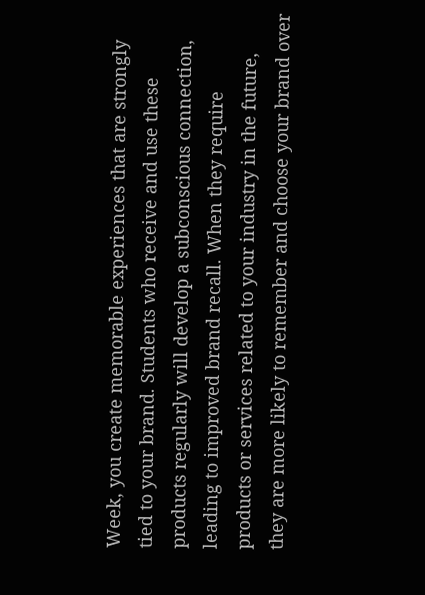Week, you create memorable experiences that are strongly tied to your brand. Students who receive and use these products regularly will develop a subconscious connection, leading to improved brand recall. When they require products or services related to your industry in the future, they are more likely to remember and choose your brand over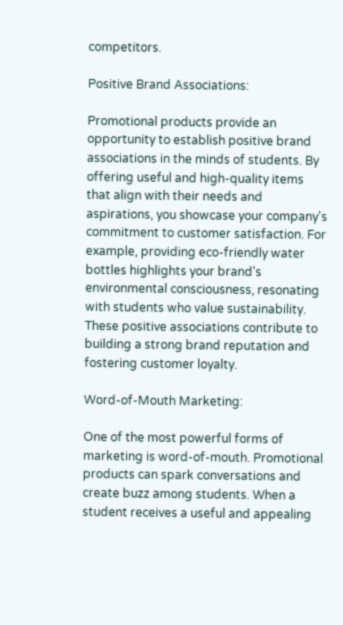competitors.

Positive Brand Associations:

Promotional products provide an opportunity to establish positive brand associations in the minds of students. By offering useful and high-quality items that align with their needs and aspirations, you showcase your company's commitment to customer satisfaction. For example, providing eco-friendly water bottles highlights your brand's environmental consciousness, resonating with students who value sustainability. These positive associations contribute to building a strong brand reputation and fostering customer loyalty.

Word-of-Mouth Marketing:

One of the most powerful forms of marketing is word-of-mouth. Promotional products can spark conversations and create buzz among students. When a student receives a useful and appealing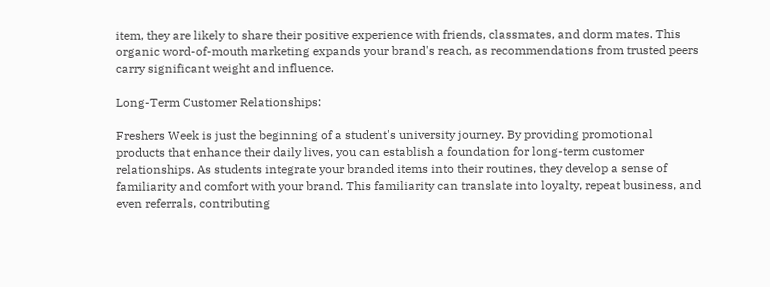item, they are likely to share their positive experience with friends, classmates, and dorm mates. This organic word-of-mouth marketing expands your brand's reach, as recommendations from trusted peers carry significant weight and influence.

Long-Term Customer Relationships:

Freshers Week is just the beginning of a student's university journey. By providing promotional products that enhance their daily lives, you can establish a foundation for long-term customer relationships. As students integrate your branded items into their routines, they develop a sense of familiarity and comfort with your brand. This familiarity can translate into loyalty, repeat business, and even referrals, contributing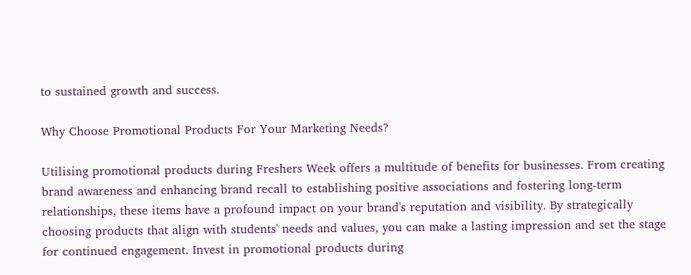to sustained growth and success.

Why Choose Promotional Products For Your Marketing Needs?

Utilising promotional products during Freshers Week offers a multitude of benefits for businesses. From creating brand awareness and enhancing brand recall to establishing positive associations and fostering long-term relationships, these items have a profound impact on your brand's reputation and visibility. By strategically choosing products that align with students' needs and values, you can make a lasting impression and set the stage for continued engagement. Invest in promotional products during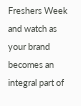Freshers Week and watch as your brand becomes an integral part of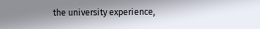the university experience,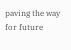paving the way for future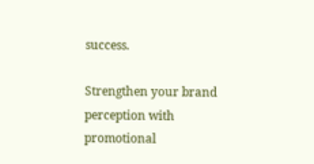success.

Strengthen your brand perception with promotional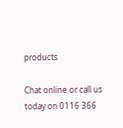products

Chat online or call us today on 0116 366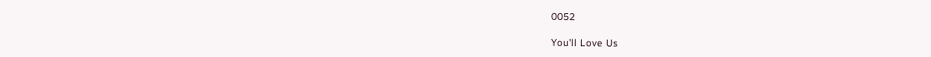0052

You'll Love Us